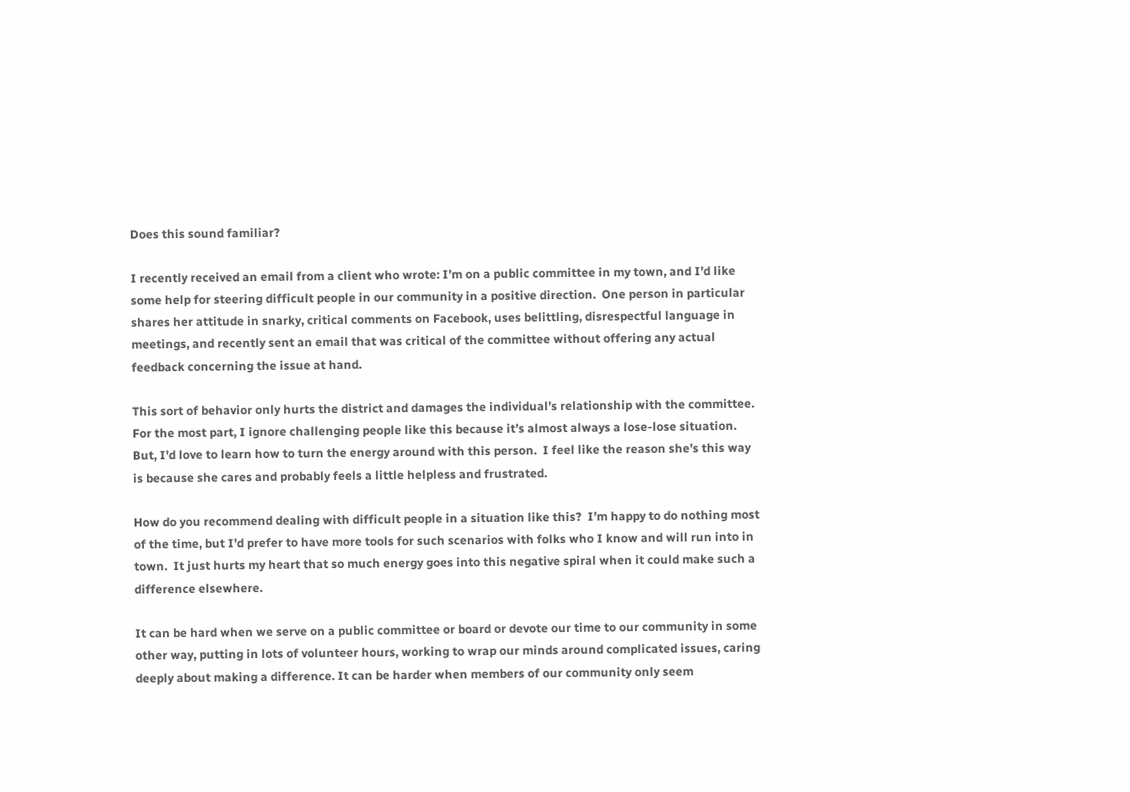Does this sound familiar?

I recently received an email from a client who wrote: I’m on a public committee in my town, and I’d like some help for steering difficult people in our community in a positive direction.  One person in particular shares her attitude in snarky, critical comments on Facebook, uses belittling, disrespectful language in meetings, and recently sent an email that was critical of the committee without offering any actual feedback concerning the issue at hand.

This sort of behavior only hurts the district and damages the individual’s relationship with the committee.  For the most part, I ignore challenging people like this because it’s almost always a lose-lose situation. But, I’d love to learn how to turn the energy around with this person.  I feel like the reason she’s this way is because she cares and probably feels a little helpless and frustrated.

How do you recommend dealing with difficult people in a situation like this?  I’m happy to do nothing most of the time, but I’d prefer to have more tools for such scenarios with folks who I know and will run into in town.  It just hurts my heart that so much energy goes into this negative spiral when it could make such a difference elsewhere.

It can be hard when we serve on a public committee or board or devote our time to our community in some other way, putting in lots of volunteer hours, working to wrap our minds around complicated issues, caring deeply about making a difference. It can be harder when members of our community only seem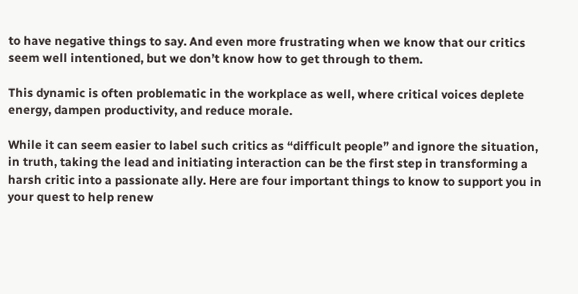to have negative things to say. And even more frustrating when we know that our critics seem well intentioned, but we don’t know how to get through to them.

This dynamic is often problematic in the workplace as well, where critical voices deplete energy, dampen productivity, and reduce morale.

While it can seem easier to label such critics as “difficult people” and ignore the situation, in truth, taking the lead and initiating interaction can be the first step in transforming a harsh critic into a passionate ally. Here are four important things to know to support you in your quest to help renew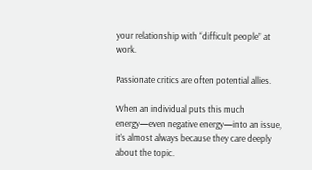your relationship with “difficult people” at work.

Passionate critics are often potential allies.

When an individual puts this much energy—even negative energy—into an issue, it’s almost always because they care deeply about the topic.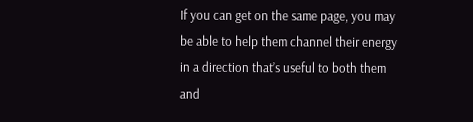If you can get on the same page, you may be able to help them channel their energy in a direction that’s useful to both them and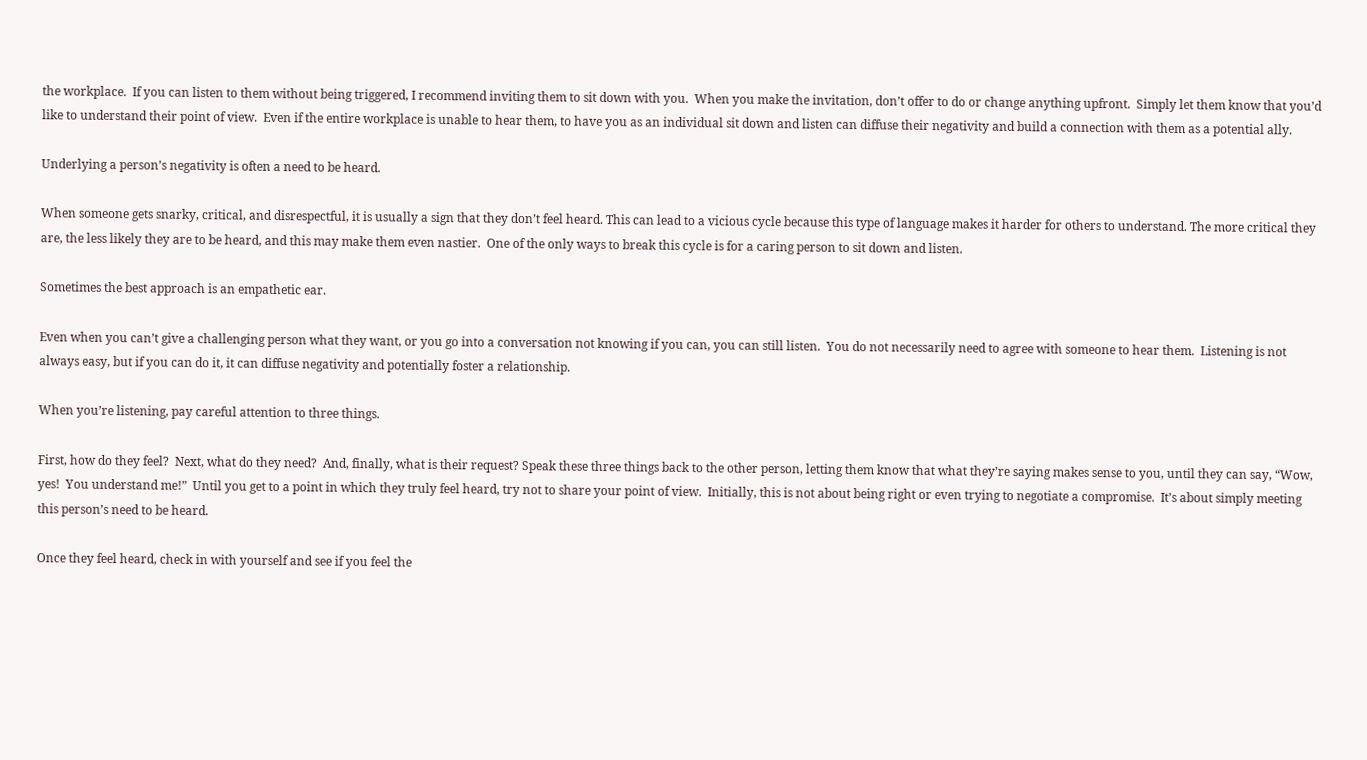the workplace.  If you can listen to them without being triggered, I recommend inviting them to sit down with you.  When you make the invitation, don’t offer to do or change anything upfront.  Simply let them know that you’d like to understand their point of view.  Even if the entire workplace is unable to hear them, to have you as an individual sit down and listen can diffuse their negativity and build a connection with them as a potential ally.

Underlying a person’s negativity is often a need to be heard.

When someone gets snarky, critical, and disrespectful, it is usually a sign that they don’t feel heard. This can lead to a vicious cycle because this type of language makes it harder for others to understand. The more critical they are, the less likely they are to be heard, and this may make them even nastier.  One of the only ways to break this cycle is for a caring person to sit down and listen.

Sometimes the best approach is an empathetic ear.

Even when you can’t give a challenging person what they want, or you go into a conversation not knowing if you can, you can still listen.  You do not necessarily need to agree with someone to hear them.  Listening is not always easy, but if you can do it, it can diffuse negativity and potentially foster a relationship.

When you’re listening, pay careful attention to three things.

First, how do they feel?  Next, what do they need?  And, finally, what is their request? Speak these three things back to the other person, letting them know that what they’re saying makes sense to you, until they can say, “Wow, yes!  You understand me!”  Until you get to a point in which they truly feel heard, try not to share your point of view.  Initially, this is not about being right or even trying to negotiate a compromise.  It’s about simply meeting this person’s need to be heard.

Once they feel heard, check in with yourself and see if you feel the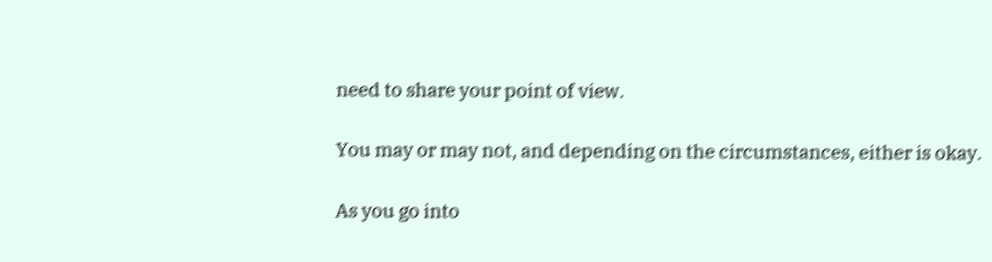need to share your point of view.

You may or may not, and depending on the circumstances, either is okay.

As you go into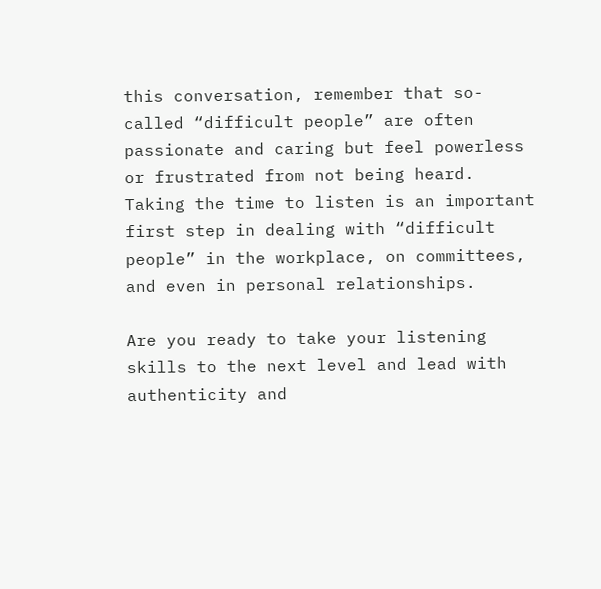this conversation, remember that so-called “difficult people” are often passionate and caring but feel powerless or frustrated from not being heard. Taking the time to listen is an important first step in dealing with “difficult people” in the workplace, on committees, and even in personal relationships.

Are you ready to take your listening skills to the next level and lead with authenticity and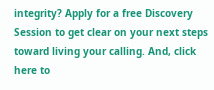integrity? Apply for a free Discovery Session to get clear on your next steps toward living your calling. And, click here to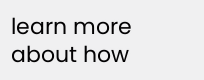learn more about how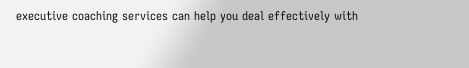executive coaching services can help you deal effectively with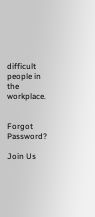difficult people in the workplace.


Forgot Password?

Join Us